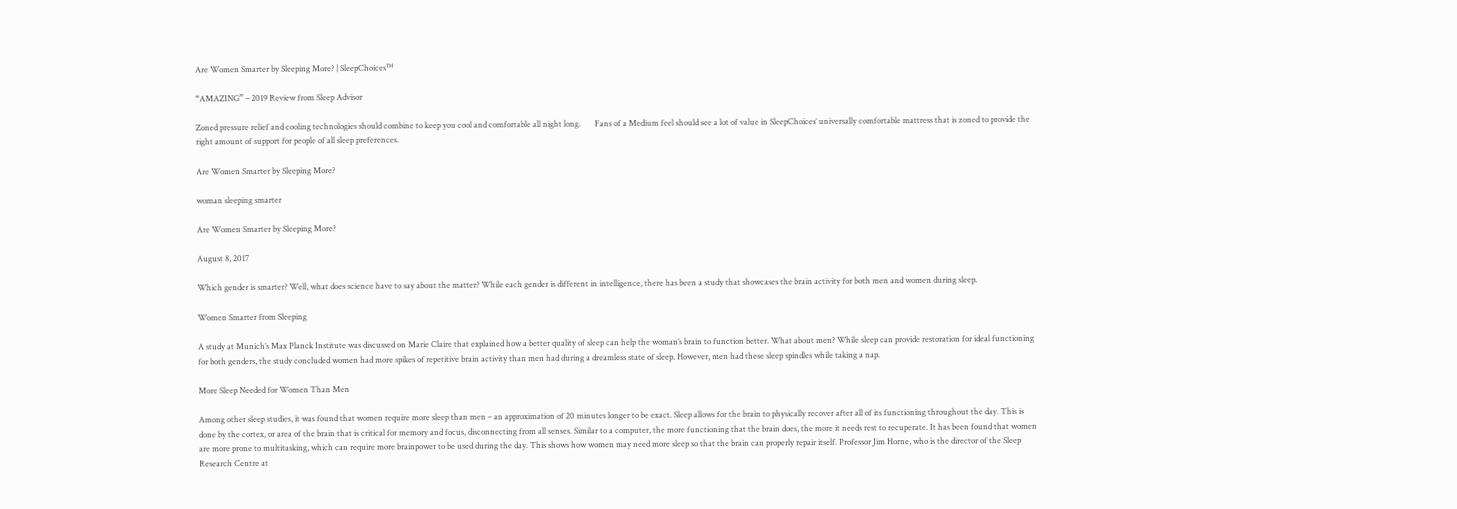Are Women Smarter by Sleeping More? | SleepChoices™

“AMAZING” – 2019 Review from Sleep Advisor

Zoned pressure relief and cooling technologies should combine to keep you cool and comfortable all night long.       Fans of a Medium feel should see a lot of value in SleepChoices’ universally comfortable mattress that is zoned to provide the right amount of support for people of all sleep preferences.

Are Women Smarter by Sleeping More?

woman sleeping smarter

Are Women Smarter by Sleeping More?

August 8, 2017

Which gender is smarter? Well, what does science have to say about the matter? While each gender is different in intelligence, there has been a study that showcases the brain activity for both men and women during sleep.

Women Smarter from Sleeping

A study at Munich’s Max Planck Institute was discussed on Marie Claire that explained how a better quality of sleep can help the woman’s brain to function better. What about men? While sleep can provide restoration for ideal functioning for both genders, the study concluded women had more spikes of repetitive brain activity than men had during a dreamless state of sleep. However, men had these sleep spindles while taking a nap.

More Sleep Needed for Women Than Men

Among other sleep studies, it was found that women require more sleep than men – an approximation of 20 minutes longer to be exact. Sleep allows for the brain to physically recover after all of its functioning throughout the day. This is done by the cortex, or area of the brain that is critical for memory and focus, disconnecting from all senses. Similar to a computer, the more functioning that the brain does, the more it needs rest to recuperate. It has been found that women are more prone to multitasking, which can require more brainpower to be used during the day. This shows how women may need more sleep so that the brain can properly repair itself. Professor Jim Horne, who is the director of the Sleep Research Centre at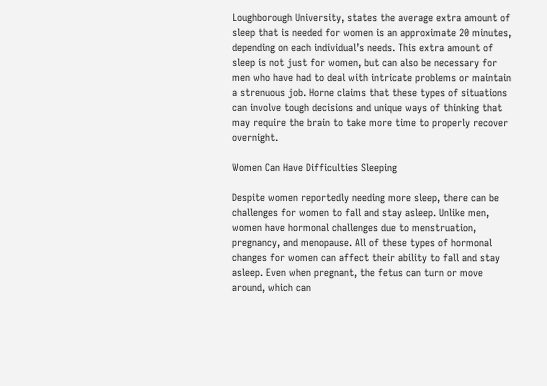Loughborough University, states the average extra amount of sleep that is needed for women is an approximate 20 minutes, depending on each individual’s needs. This extra amount of sleep is not just for women, but can also be necessary for men who have had to deal with intricate problems or maintain a strenuous job. Horne claims that these types of situations can involve tough decisions and unique ways of thinking that may require the brain to take more time to properly recover overnight.

Women Can Have Difficulties Sleeping

Despite women reportedly needing more sleep, there can be challenges for women to fall and stay asleep. Unlike men, women have hormonal challenges due to menstruation, pregnancy, and menopause. All of these types of hormonal changes for women can affect their ability to fall and stay asleep. Even when pregnant, the fetus can turn or move around, which can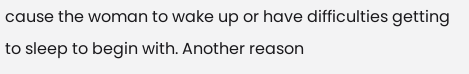cause the woman to wake up or have difficulties getting to sleep to begin with. Another reason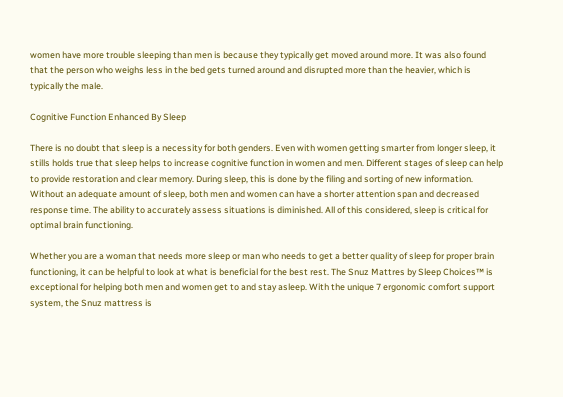women have more trouble sleeping than men is because they typically get moved around more. It was also found that the person who weighs less in the bed gets turned around and disrupted more than the heavier, which is typically the male.

Cognitive Function Enhanced By Sleep

There is no doubt that sleep is a necessity for both genders. Even with women getting smarter from longer sleep, it stills holds true that sleep helps to increase cognitive function in women and men. Different stages of sleep can help to provide restoration and clear memory. During sleep, this is done by the filing and sorting of new information. Without an adequate amount of sleep, both men and women can have a shorter attention span and decreased response time. The ability to accurately assess situations is diminished. All of this considered, sleep is critical for optimal brain functioning.

Whether you are a woman that needs more sleep or man who needs to get a better quality of sleep for proper brain functioning, it can be helpful to look at what is beneficial for the best rest. The Snuz Mattres by Sleep Choices™ is exceptional for helping both men and women get to and stay asleep. With the unique 7 ergonomic comfort support system, the Snuz mattress is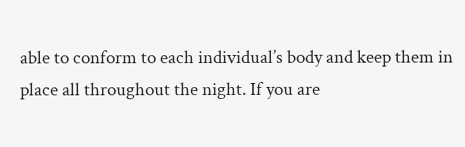able to conform to each individual’s body and keep them in place all throughout the night. If you are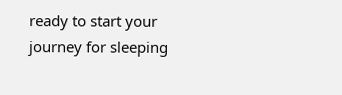ready to start your journey for sleeping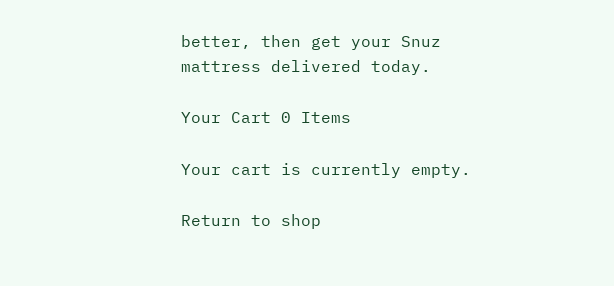better, then get your Snuz mattress delivered today.

Your Cart 0 Items

Your cart is currently empty.

Return to shop